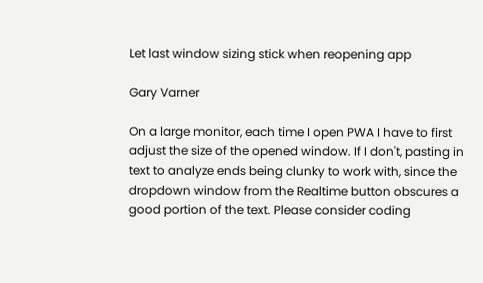Let last window sizing stick when reopening app

Gary Varner

On a large monitor, each time I open PWA I have to first adjust the size of the opened window. If I don't, pasting in text to analyze ends being clunky to work with, since the dropdown window from the Realtime button obscures a good portion of the text. Please consider coding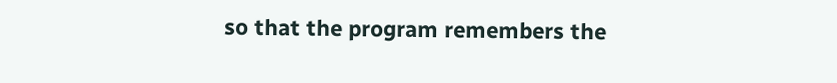so that the program remembers the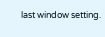last window setting.